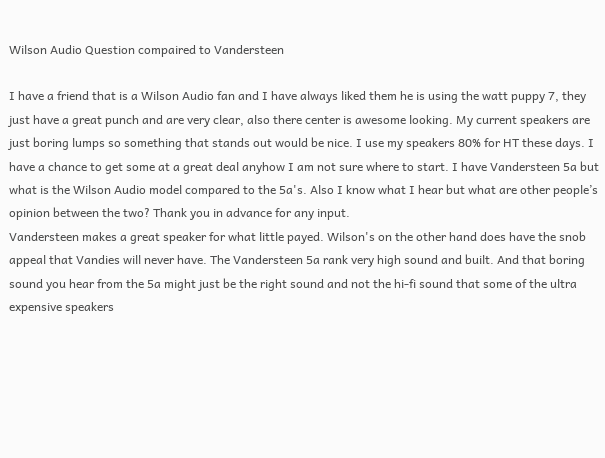Wilson Audio Question compaired to Vandersteen

I have a friend that is a Wilson Audio fan and I have always liked them he is using the watt puppy 7, they just have a great punch and are very clear, also there center is awesome looking. My current speakers are just boring lumps so something that stands out would be nice. I use my speakers 80% for HT these days. I have a chance to get some at a great deal anyhow I am not sure where to start. I have Vandersteen 5a but what is the Wilson Audio model compared to the 5a's. Also I know what I hear but what are other people’s opinion between the two? Thank you in advance for any input.
Vandersteen makes a great speaker for what little payed. Wilson's on the other hand does have the snob appeal that Vandies will never have. The Vandersteen 5a rank very high sound and built. And that boring sound you hear from the 5a might just be the right sound and not the hi-fi sound that some of the ultra expensive speakers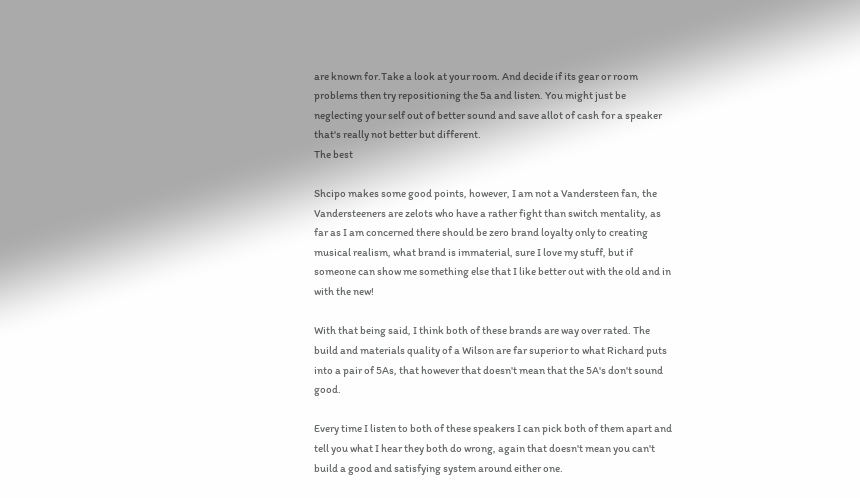are known for.Take a look at your room. And decide if its gear or room problems then try repositioning the 5a and listen. You might just be neglecting your self out of better sound and save allot of cash for a speaker that's really not better but different.
The best

Shcipo makes some good points, however, I am not a Vandersteen fan, the Vandersteeners are zelots who have a rather fight than switch mentality, as far as I am concerned there should be zero brand loyalty only to creating musical realism, what brand is immaterial, sure I love my stuff, but if someone can show me something else that I like better out with the old and in with the new!

With that being said, I think both of these brands are way over rated. The build and materials quality of a Wilson are far superior to what Richard puts into a pair of 5As, that however that doesn't mean that the 5A's don't sound good.

Every time I listen to both of these speakers I can pick both of them apart and tell you what I hear they both do wrong, again that doesn't mean you can't build a good and satisfying system around either one.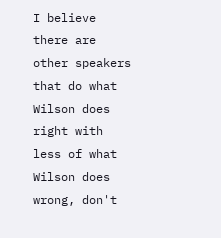I believe there are other speakers that do what Wilson does right with less of what Wilson does wrong, don't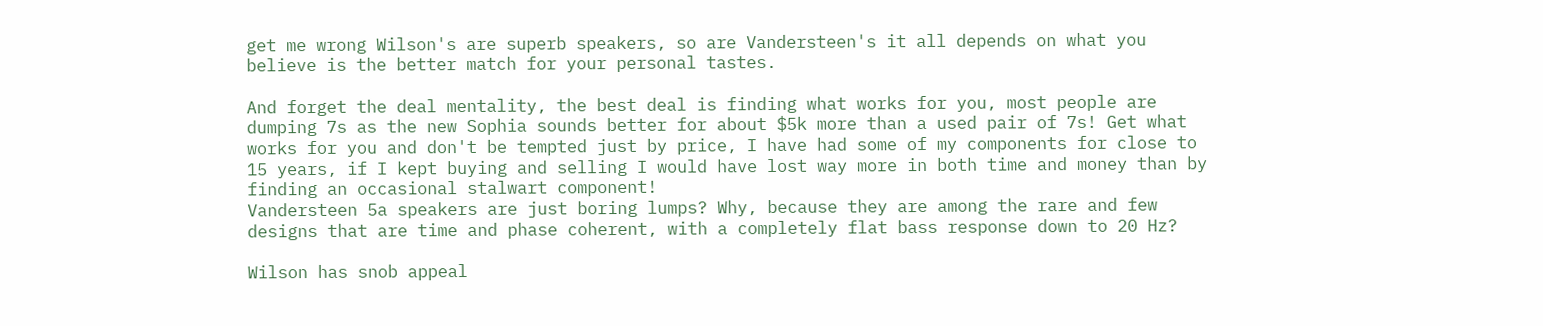get me wrong Wilson's are superb speakers, so are Vandersteen's it all depends on what you believe is the better match for your personal tastes.

And forget the deal mentality, the best deal is finding what works for you, most people are dumping 7s as the new Sophia sounds better for about $5k more than a used pair of 7s! Get what works for you and don't be tempted just by price, I have had some of my components for close to 15 years, if I kept buying and selling I would have lost way more in both time and money than by finding an occasional stalwart component!
Vandersteen 5a speakers are just boring lumps? Why, because they are among the rare and few designs that are time and phase coherent, with a completely flat bass response down to 20 Hz?

Wilson has snob appeal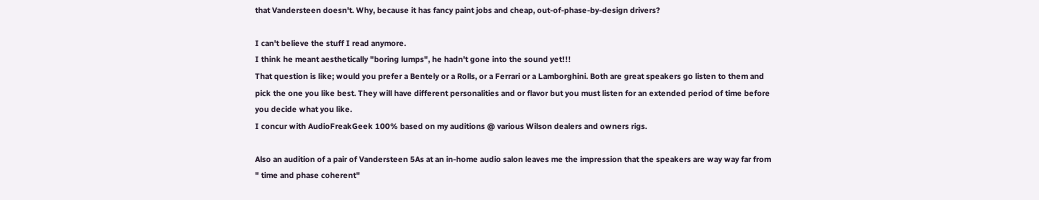that Vandersteen doesn't. Why, because it has fancy paint jobs and cheap, out-of-phase-by-design drivers?

I can't believe the stuff I read anymore.
I think he meant aesthetically "boring lumps", he hadn't gone into the sound yet!!!
That question is like; would you prefer a Bentely or a Rolls, or a Ferrari or a Lamborghini. Both are great speakers go listen to them and pick the one you like best. They will have different personalities and or flavor but you must listen for an extended period of time before you decide what you like.
I concur with AudioFreakGeek 100% based on my auditions @ various Wilson dealers and owners rigs.

Also an audition of a pair of Vandersteen 5As at an in-home audio salon leaves me the impression that the speakers are way way far from " time and phase coherent"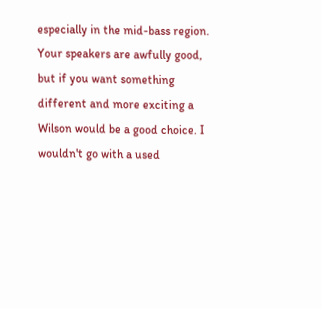especially in the mid-bass region.
Your speakers are awfully good, but if you want something different and more exciting a Wilson would be a good choice. I wouldn't go with a used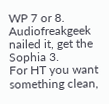WP 7 or 8. Audiofreakgeek nailed it, get the Sophia 3.
For HT you want something clean,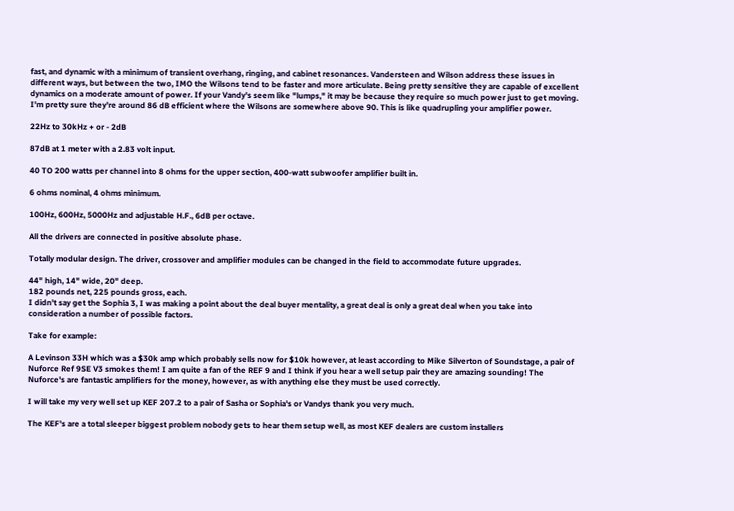fast, and dynamic with a minimum of transient overhang, ringing, and cabinet resonances. Vandersteen and Wilson address these issues in different ways, but between the two, IMO the Wilsons tend to be faster and more articulate. Being pretty sensitive they are capable of excellent dynamics on a moderate amount of power. If your Vandy's seem like "lumps," it may be because they require so much power just to get moving. I'm pretty sure they're around 86 dB efficient where the Wilsons are somewhere above 90. This is like quadrupling your amplifier power.

22Hz to 30kHz + or - 2dB

87dB at 1 meter with a 2.83 volt input.

40 TO 200 watts per channel into 8 ohms for the upper section, 400-watt subwoofer amplifier built in.

6 ohms nominal, 4 ohms minimum.

100Hz, 600Hz, 5000Hz and adjustable H.F., 6dB per octave.

All the drivers are connected in positive absolute phase.

Totally modular design. The driver, crossover and amplifier modules can be changed in the field to accommodate future upgrades.

44" high, 14" wide, 20" deep.
182 pounds net, 225 pounds gross, each.
I didn't say get the Sophia 3, I was making a point about the deal buyer mentality, a great deal is only a great deal when you take into consideration a number of possible factors.

Take for example:

A Levinson 33H which was a $30k amp which probably sells now for $10k however, at least according to Mike Silverton of Soundstage, a pair of Nuforce Ref 9SE V3 smokes them! I am quite a fan of the REF 9 and I think if you hear a well setup pair they are amazing sounding! The Nuforce's are fantastic amplifiers for the money, however, as with anything else they must be used correctly.

I will take my very well set up KEF 207.2 to a pair of Sasha or Sophia's or Vandys thank you very much.

The KEF's are a total sleeper biggest problem nobody gets to hear them setup well, as most KEF dealers are custom installers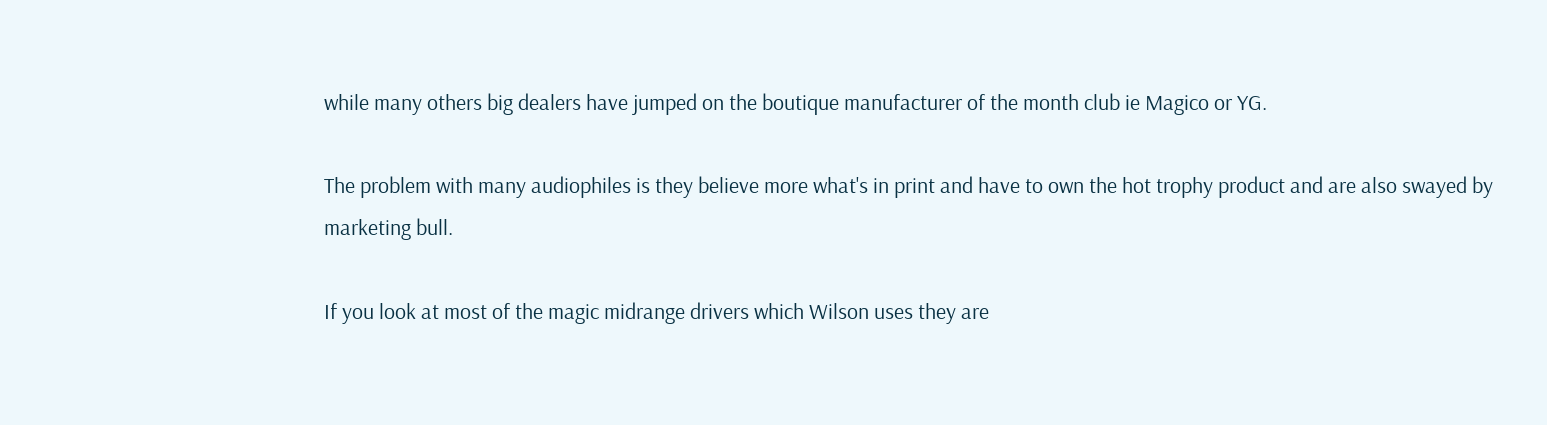while many others big dealers have jumped on the boutique manufacturer of the month club ie Magico or YG.

The problem with many audiophiles is they believe more what's in print and have to own the hot trophy product and are also swayed by marketing bull.

If you look at most of the magic midrange drivers which Wilson uses they are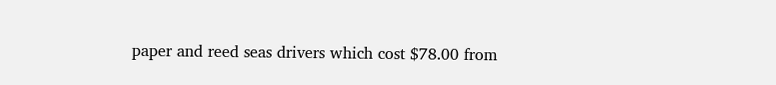paper and reed seas drivers which cost $78.00 from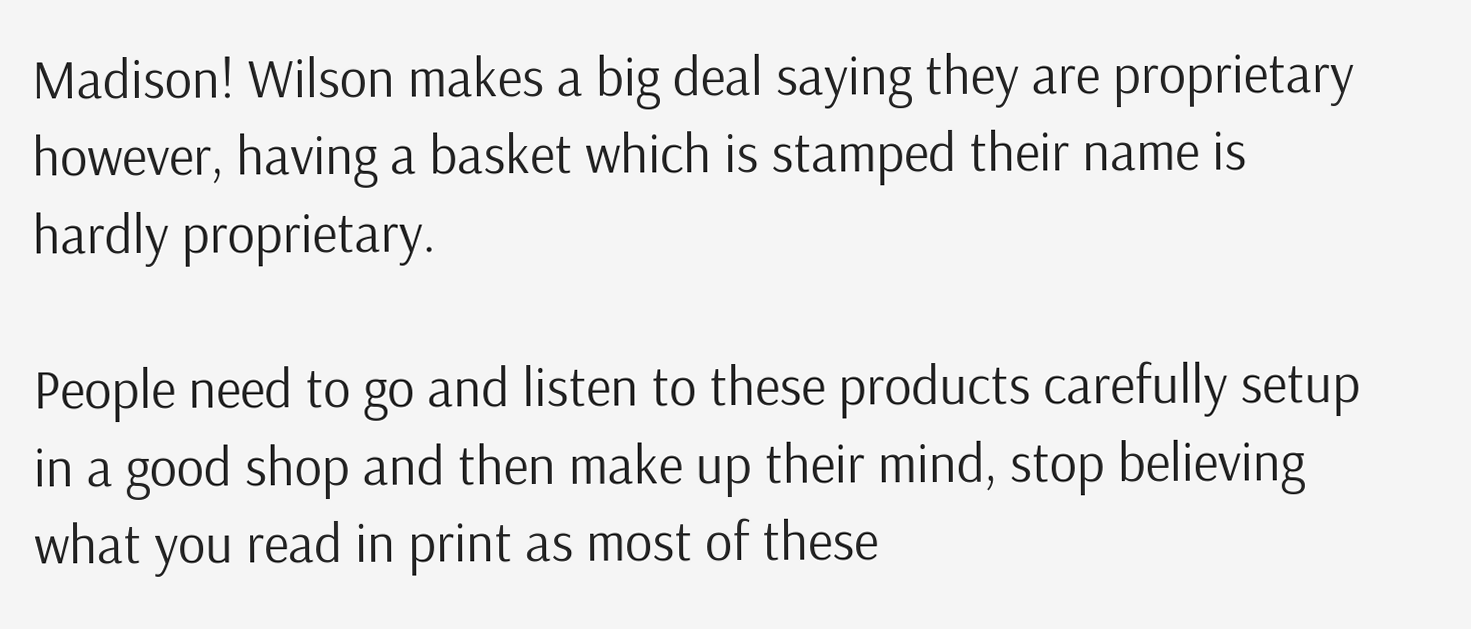Madison! Wilson makes a big deal saying they are proprietary however, having a basket which is stamped their name is hardly proprietary.

People need to go and listen to these products carefully setup in a good shop and then make up their mind, stop believing what you read in print as most of these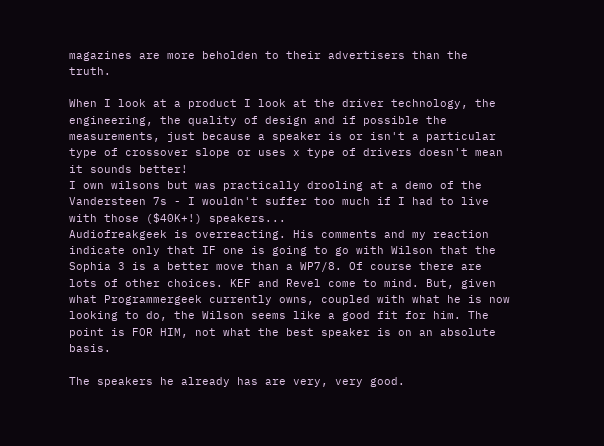magazines are more beholden to their advertisers than the truth.

When I look at a product I look at the driver technology, the engineering, the quality of design and if possible the measurements, just because a speaker is or isn't a particular type of crossover slope or uses x type of drivers doesn't mean it sounds better!
I own wilsons but was practically drooling at a demo of the Vandersteen 7s - I wouldn't suffer too much if I had to live with those ($40K+!) speakers...
Audiofreakgeek is overreacting. His comments and my reaction indicate only that IF one is going to go with Wilson that the Sophia 3 is a better move than a WP7/8. Of course there are lots of other choices. KEF and Revel come to mind. But, given what Programmergeek currently owns, coupled with what he is now looking to do, the Wilson seems like a good fit for him. The point is FOR HIM, not what the best speaker is on an absolute basis.

The speakers he already has are very, very good.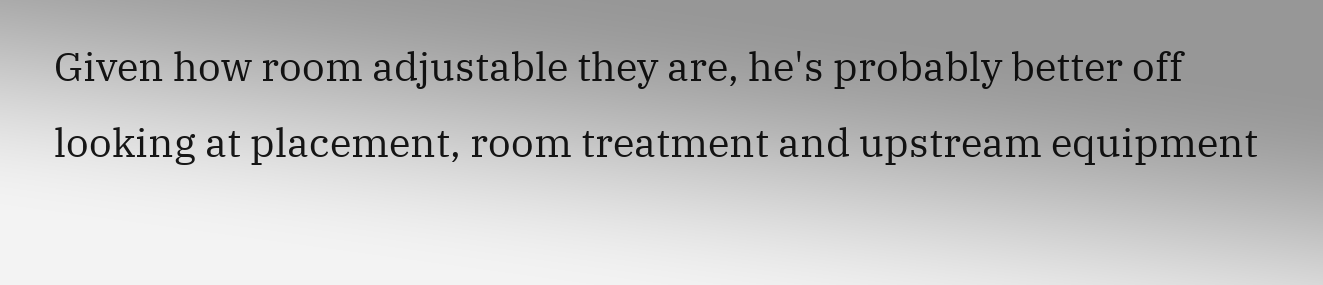Given how room adjustable they are, he's probably better off looking at placement, room treatment and upstream equipment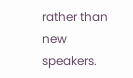rather than new speakers.